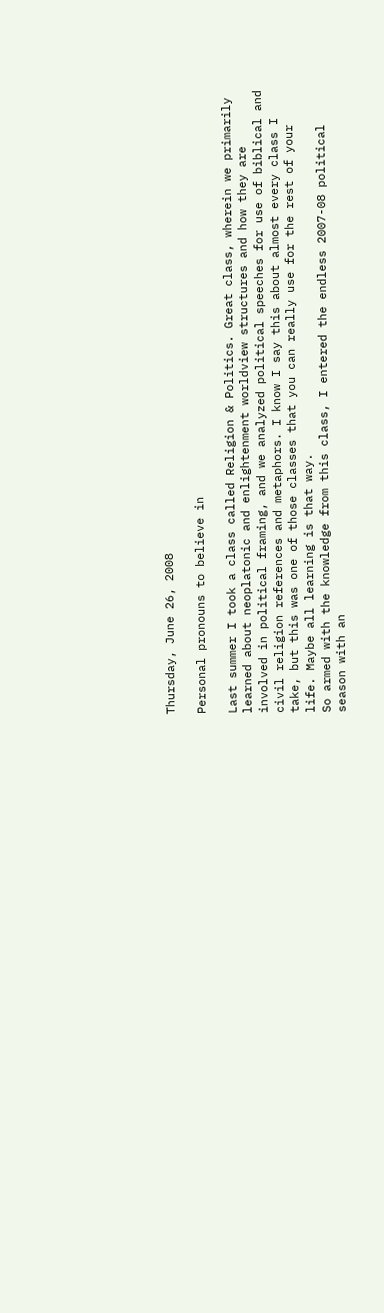Thursday, June 26, 2008

Personal pronouns to believe in

Last summer I took a class called Religion & Politics. Great class, wherein we primarily learned about neoplatonic and enlightenment worldview structures and how they are involved in political framing, and we analyzed political speeches for use of biblical and civil religion references and metaphors. I know I say this about almost every class I take, but this was one of those classes that you can really use for the rest of your life. Maybe all learning is that way.
So armed with the knowledge from this class, I entered the endless 2007-08 political season with an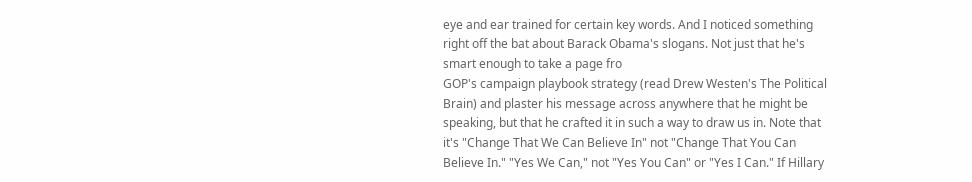eye and ear trained for certain key words. And I noticed something right off the bat about Barack Obama's slogans. Not just that he's smart enough to take a page fro
GOP's campaign playbook strategy (read Drew Westen's The Political Brain) and plaster his message across anywhere that he might be speaking, but that he crafted it in such a way to draw us in. Note that it's "Change That We Can Believe In" not "Change That You Can Believe In." "Yes We Can," not "Yes You Can" or "Yes I Can." If Hillary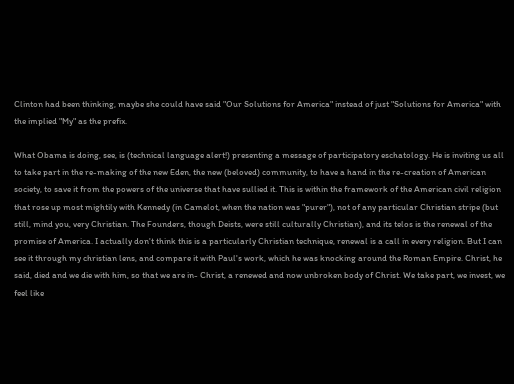Clinton had been thinking, maybe she could have said "Our Solutions for America" instead of just "Solutions for America" with the implied "My" as the prefix.

What Obama is doing, see, is (technical language alert!) presenting a message of participatory eschatology. He is inviting us all to take part in the re-making of the new Eden, the new (beloved) community, to have a hand in the re-creation of American society, to save it from the powers of the universe that have sullied it. This is within the framework of the American civil religion that rose up most mightily with Kennedy (in Camelot, when the nation was "purer"), not of any particular Christian stripe (but still, mind you, very Christian. The Founders, though Deists, were still culturally Christian), and its telos is the renewal of the promise of America. I actually don't think this is a particularly Christian technique, renewal is a call in every religion. But I can see it through my christian lens, and compare it with Paul's work, which he was knocking around the Roman Empire. Christ, he said, died and we die with him, so that we are in- Christ, a renewed and now unbroken body of Christ. We take part, we invest, we feel like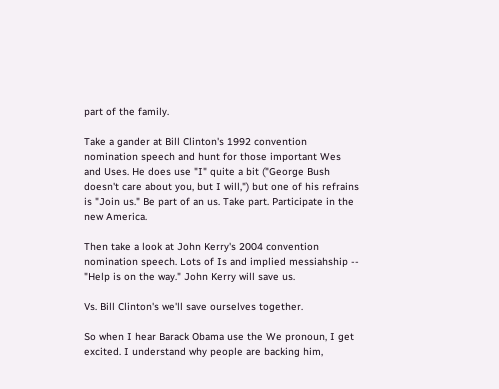part of the family.

Take a gander at Bill Clinton's 1992 convention nomination speech and hunt for those important Wes and Uses. He does use "I" quite a bit ("George Bush doesn't care about you, but I will,") but one of his refrains is "Join us." Be part of an us. Take part. Participate in the new America.

Then take a look at John Kerry's 2004 convention nomination speech. Lots of Is and implied messiahship -- "Help is on the way." John Kerry will save us.

Vs. Bill Clinton's we'll save ourselves together.

So when I hear Barack Obama use the We pronoun, I get excited. I understand why people are backing him,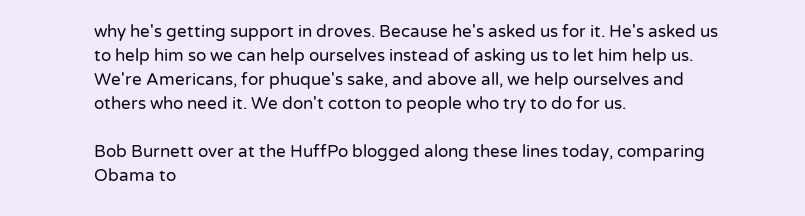why he's getting support in droves. Because he's asked us for it. He's asked us to help him so we can help ourselves instead of asking us to let him help us. We're Americans, for phuque's sake, and above all, we help ourselves and others who need it. We don't cotton to people who try to do for us.

Bob Burnett over at the HuffPo blogged along these lines today, comparing Obama to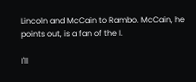Lincoln and McCain to Rambo. McCain, he points out, is a fan of the I.

I'll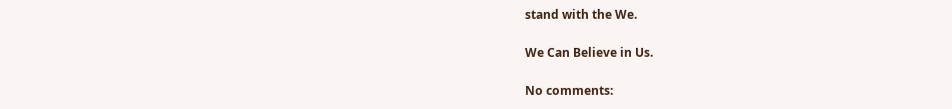stand with the We.

We Can Believe in Us.

No comments: